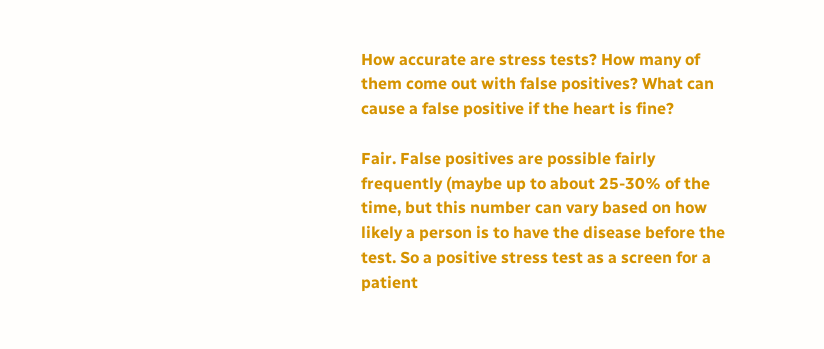How accurate are stress tests? How many of them come out with false positives? What can cause a false positive if the heart is fine?

Fair. False positives are possible fairly frequently (maybe up to about 25-30% of the time, but this number can vary based on how likely a person is to have the disease before the test. So a positive stress test as a screen for a patient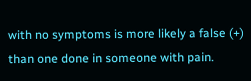with no symptoms is more likely a false (+) than one done in someone with pain.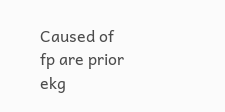Caused of fp are prior ekg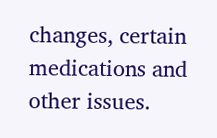changes, certain medications and other issues.